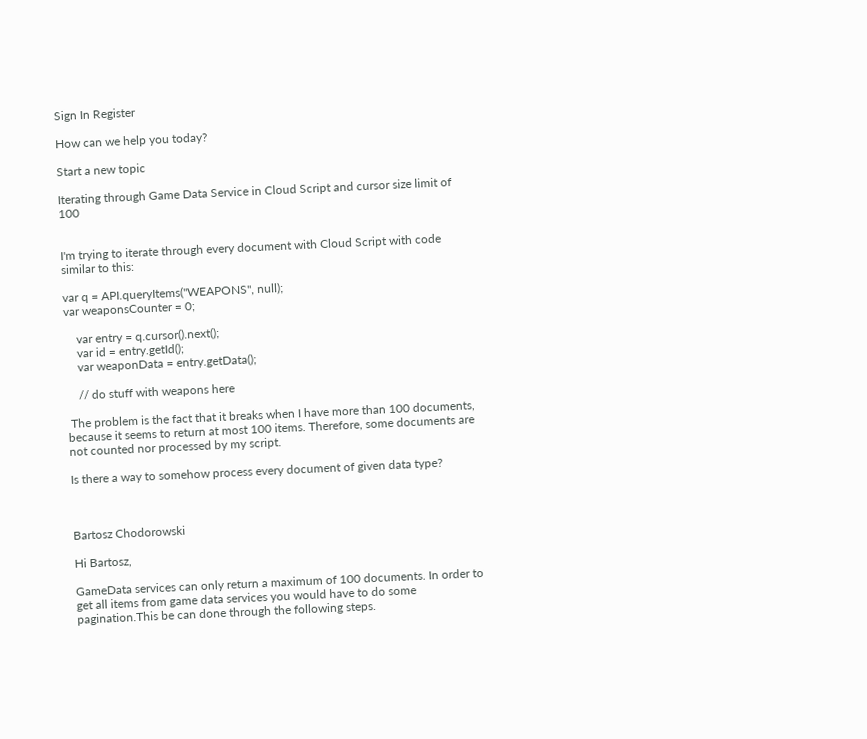Sign In Register

How can we help you today?

Start a new topic

Iterating through Game Data Service in Cloud Script and cursor size limit of 100


I'm trying to iterate through every document with Cloud Script with code similar to this:

var q = API.queryItems("WEAPONS", null);
var weaponsCounter = 0;

    var entry = q.cursor().next();
    var id = entry.getId();
    var weaponData = entry.getData();

    // do stuff with weapons here

 The problem is the fact that it breaks when I have more than 100 documents, because it seems to return at most 100 items. Therefore, some documents are not counted nor processed by my script.

Is there a way to somehow process every document of given data type?



Bartosz Chodorowski

Hi Bartosz,

GameData services can only return a maximum of 100 documents. In order to get all items from game data services you would have to do some pagination.This be can done through the following steps.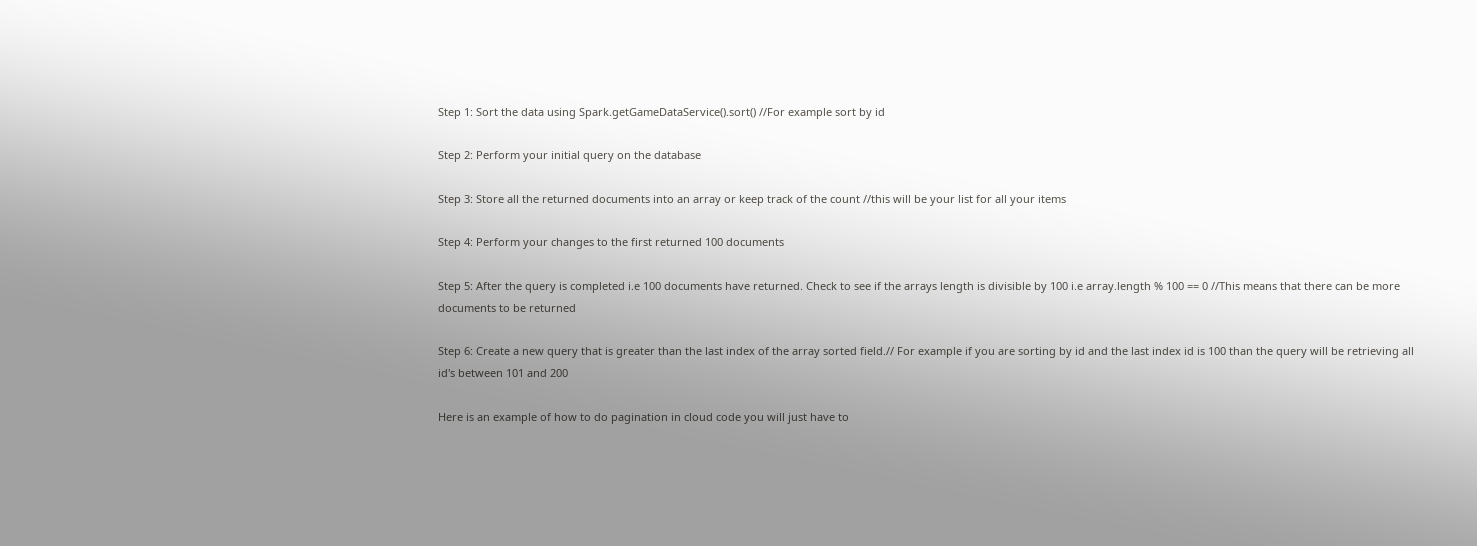Step 1: Sort the data using Spark.getGameDataService().sort() //For example sort by id

Step 2: Perform your initial query on the database

Step 3: Store all the returned documents into an array or keep track of the count //this will be your list for all your items

Step 4: Perform your changes to the first returned 100 documents

Step 5: After the query is completed i.e 100 documents have returned. Check to see if the arrays length is divisible by 100 i.e array.length % 100 == 0 //This means that there can be more documents to be returned

Step 6: Create a new query that is greater than the last index of the array sorted field.// For example if you are sorting by id and the last index id is 100 than the query will be retrieving all id's between 101 and 200

Here is an example of how to do pagination in cloud code you will just have to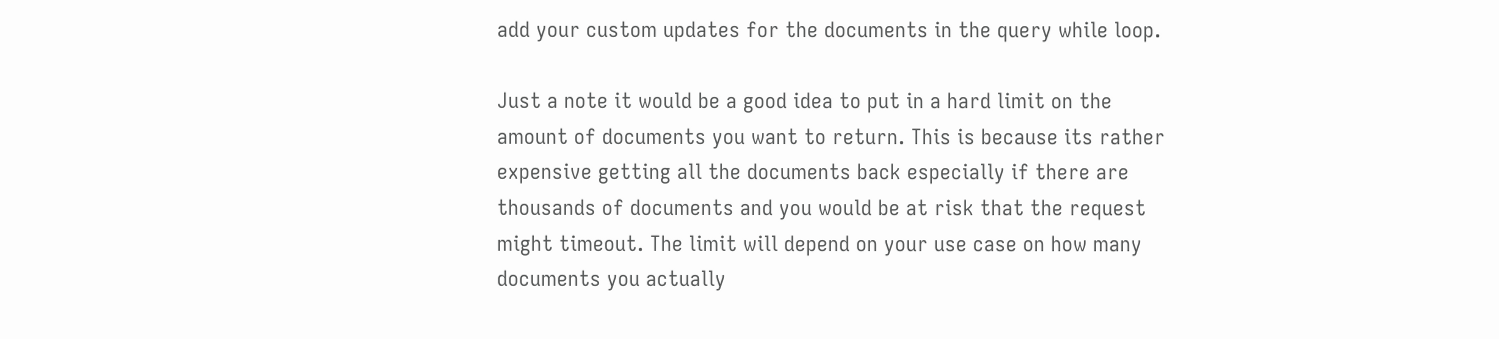add your custom updates for the documents in the query while loop.

Just a note it would be a good idea to put in a hard limit on the amount of documents you want to return. This is because its rather expensive getting all the documents back especially if there are thousands of documents and you would be at risk that the request might timeout. The limit will depend on your use case on how many documents you actually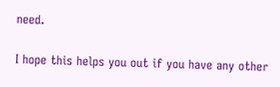need.

I hope this helps you out if you have any other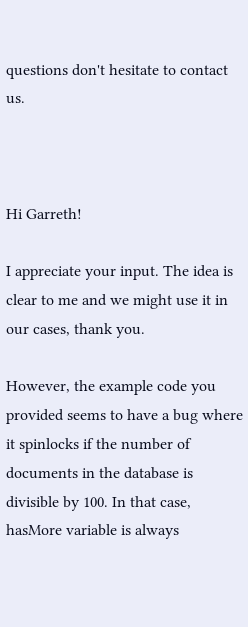questions don't hesitate to contact us.



Hi Garreth!

I appreciate your input. The idea is clear to me and we might use it in our cases, thank you.

However, the example code you provided seems to have a bug where it spinlocks if the number of documents in the database is divisible by 100. In that case, hasMore variable is always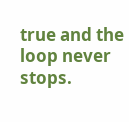true and the loop never stops.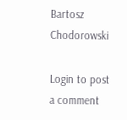Bartosz Chodorowski

Login to post a comment